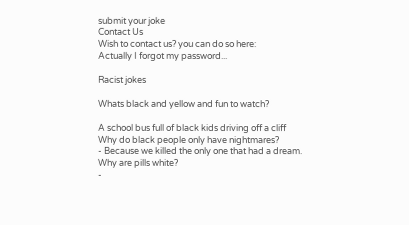submit your joke
Contact Us
Wish to contact us? you can do so here:
Actually I forgot my password...

Racist jokes

Whats black and yellow and fun to watch?

A school bus full of black kids driving off a cliff
Why do black people only have nightmares?
- Because we killed the only one that had a dream.
Why are pills white?
-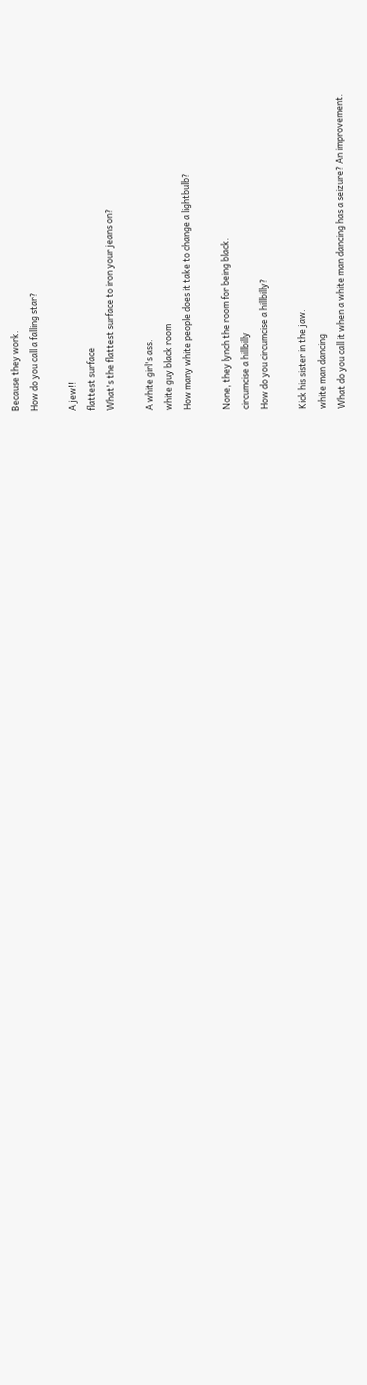Because they work.
How do you call a falling star?

A jew!!
flattest surface
What's the flattest surface to iron your jeans on?

A white girl's ass.
white guy black room
How many white people does it take to change a lightbulb?

None, they lynch the room for being black.
circumcise a hillbilly
How do you circumcise a hillbilly?

Kick his sister in the jaw.
white man dancing
What do you call it when a white man dancing has a seizure? An improvement.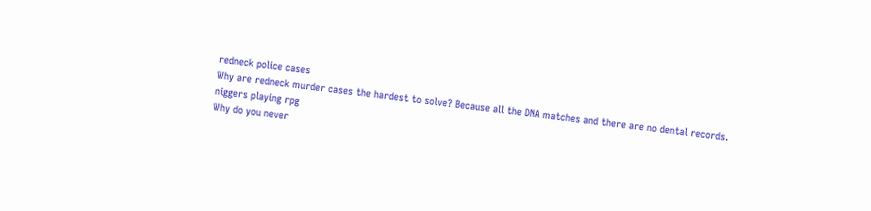redneck police cases
Why are redneck murder cases the hardest to solve? Because all the DNA matches and there are no dental records.
niggers playing rpg
Why do you never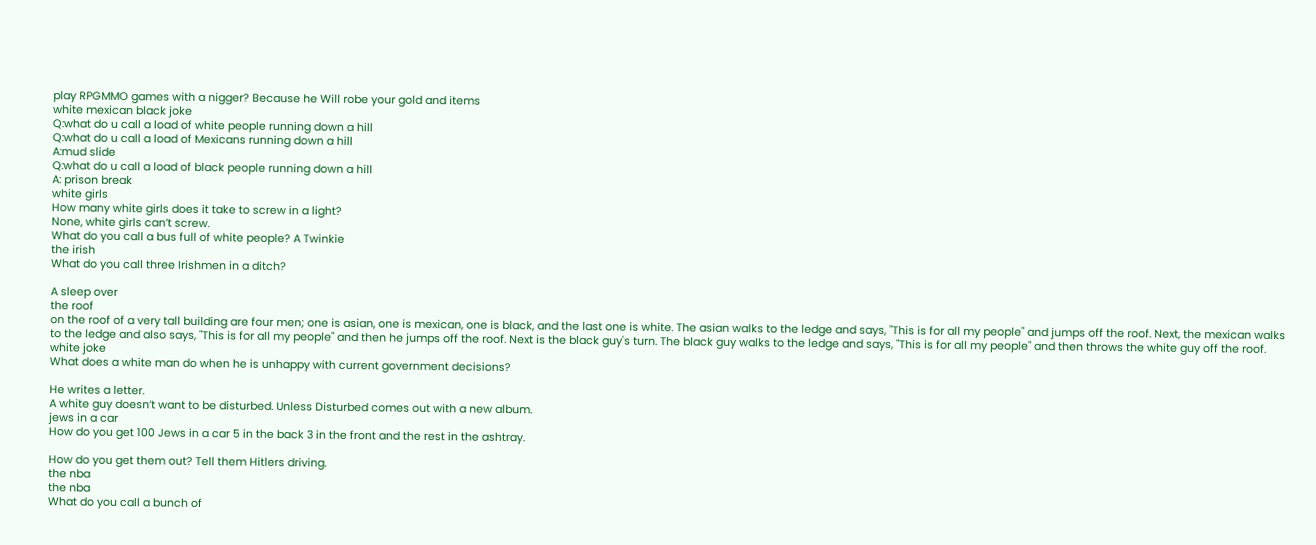play RPGMMO games with a nigger? Because he Will robe your gold and items
white mexican black joke
Q:what do u call a load of white people running down a hill
Q:what do u call a load of Mexicans running down a hill
A:mud slide
Q:what do u call a load of black people running down a hill
A: prison break
white girls
How many white girls does it take to screw in a light?
None, white girls can’t screw.
What do you call a bus full of white people? A Twinkie
the irish
What do you call three Irishmen in a ditch?

A sleep over
the roof
on the roof of a very tall building are four men; one is asian, one is mexican, one is black, and the last one is white. The asian walks to the ledge and says, "This is for all my people" and jumps off the roof. Next, the mexican walks to the ledge and also says, "This is for all my people" and then he jumps off the roof. Next is the black guy's turn. The black guy walks to the ledge and says, "This is for all my people" and then throws the white guy off the roof.
white joke
What does a white man do when he is unhappy with current government decisions?

He writes a letter.
A white guy doesn’t want to be disturbed. Unless Disturbed comes out with a new album.
jews in a car
How do you get 100 Jews in a car 5 in the back 3 in the front and the rest in the ashtray.

How do you get them out? Tell them Hitlers driving.
the nba
the nba
What do you call a bunch of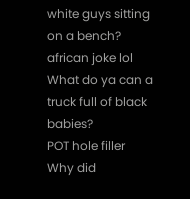white guys sitting on a bench?
african joke lol
What do ya can a truck full of black babies?
POT hole filler
Why did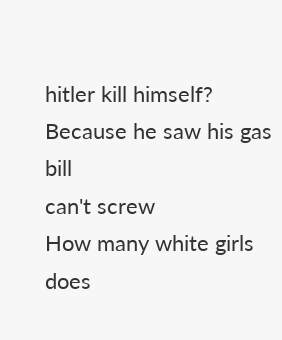hitler kill himself?
Because he saw his gas bill
can't screw
How many white girls does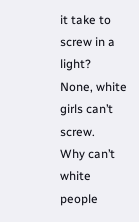it take to screw in a light?
None, white girls can’t screw.
Why can’t white people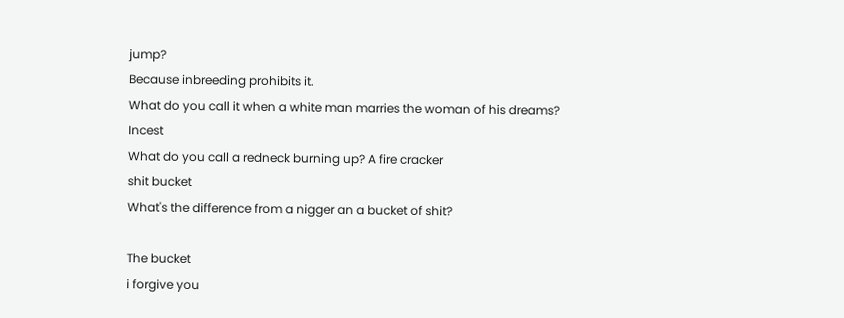jump?
Because inbreeding prohibits it.
What do you call it when a white man marries the woman of his dreams? Incest
What do you call a redneck burning up? A fire cracker
shit bucket
What's the difference from a nigger an a bucket of shit?

The bucket
i forgive you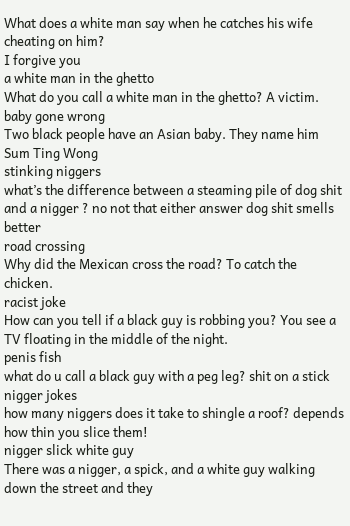What does a white man say when he catches his wife cheating on him?
I forgive you
a white man in the ghetto
What do you call a white man in the ghetto? A victim.
baby gone wrong
Two black people have an Asian baby. They name him Sum Ting Wong
stinking niggers
what’s the difference between a steaming pile of dog shit and a nigger ? no not that either answer dog shit smells better
road crossing
Why did the Mexican cross the road? To catch the chicken.
racist joke
How can you tell if a black guy is robbing you? You see a TV floating in the middle of the night.
penis fish
what do u call a black guy with a peg leg? shit on a stick
nigger jokes
how many niggers does it take to shingle a roof? depends how thin you slice them!
nigger slick white guy
There was a nigger, a spick, and a white guy walking down the street and they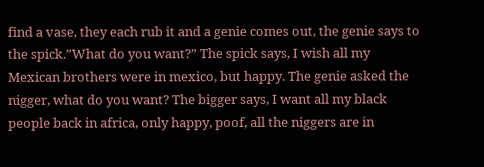find a vase, they each rub it and a genie comes out, the genie says to the spick.”What do you want?” The spick says, I wish all my Mexican brothers were in mexico, but happy. The genie asked the nigger, what do you want? The bigger says, I want all my black people back in africa, only happy, poof, all the niggers are in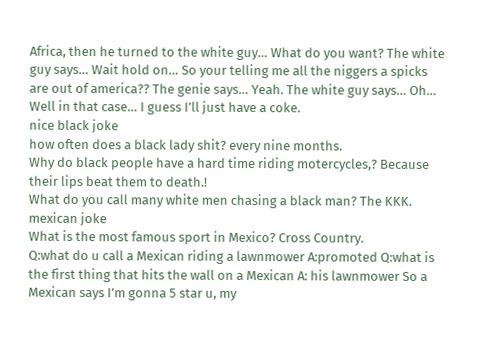Africa, then he turned to the white guy… What do you want? The white guy says… Wait hold on… So your telling me all the niggers a spicks are out of america?? The genie says… Yeah. The white guy says… Oh… Well in that case… I guess I’ll just have a coke.
nice black joke
how often does a black lady shit? every nine months.
Why do black people have a hard time riding motercycles,? Because their lips beat them to death.!
What do you call many white men chasing a black man? The KKK.
mexican joke
What is the most famous sport in Mexico? Cross Country.
Q:what do u call a Mexican riding a lawnmower A:promoted Q:what is the first thing that hits the wall on a Mexican A: his lawnmower So a Mexican says I’m gonna 5 star u, my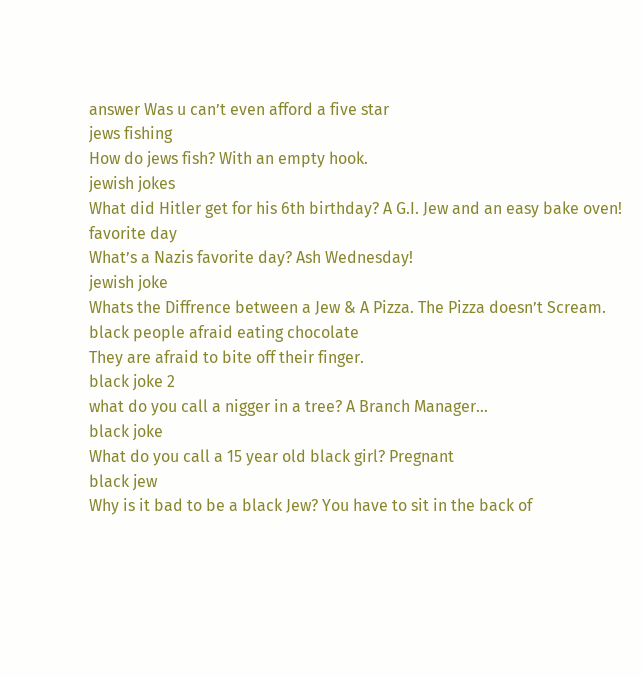answer Was u can’t even afford a five star
jews fishing
How do jews fish? With an empty hook.
jewish jokes
What did Hitler get for his 6th birthday? A G.I. Jew and an easy bake oven!
favorite day
What’s a Nazis favorite day? Ash Wednesday!
jewish joke
Whats the Diffrence between a Jew & A Pizza. The Pizza doesn’t Scream.
black people afraid eating chocolate
They are afraid to bite off their finger.
black joke 2
what do you call a nigger in a tree? A Branch Manager…
black joke
What do you call a 15 year old black girl? Pregnant
black jew
Why is it bad to be a black Jew? You have to sit in the back of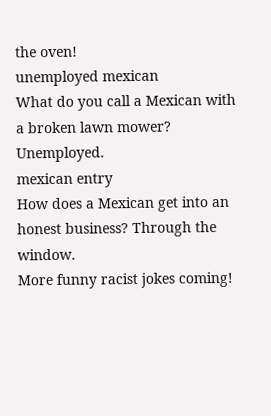the oven!
unemployed mexican
What do you call a Mexican with a broken lawn mower? Unemployed.
mexican entry
How does a Mexican get into an honest business? Through the window.
More funny racist jokes coming!